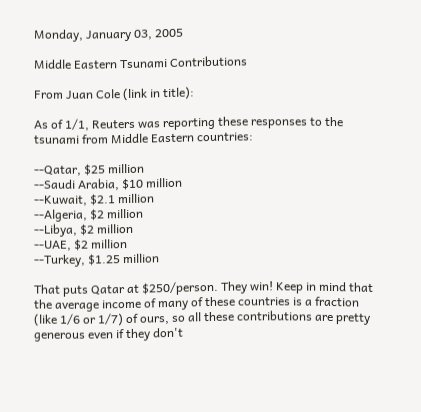Monday, January 03, 2005

Middle Eastern Tsunami Contributions

From Juan Cole (link in title):

As of 1/1, Reuters was reporting these responses to the tsunami from Middle Eastern countries:

--Qatar, $25 million
--Saudi Arabia, $10 million
--Kuwait, $2.1 million
--Algeria, $2 million
--Libya, $2 million
--UAE, $2 million
--Turkey, $1.25 million

That puts Qatar at $250/person. They win! Keep in mind that the average income of many of these countries is a fraction (like 1/6 or 1/7) of ours, so all these contributions are pretty generous even if they don't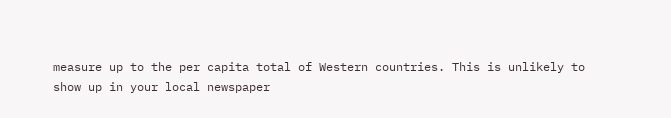measure up to the per capita total of Western countries. This is unlikely to show up in your local newspaper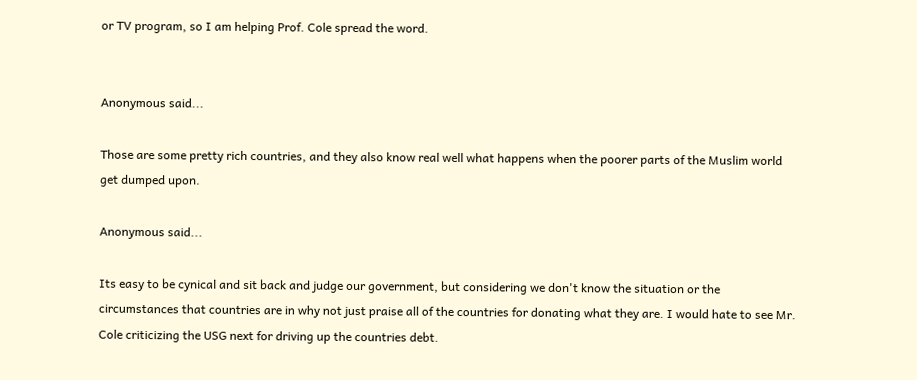or TV program, so I am helping Prof. Cole spread the word.


Anonymous said...

Those are some pretty rich countries, and they also know real well what happens when the poorer parts of the Muslim world get dumped upon.

Anonymous said...

Its easy to be cynical and sit back and judge our government, but considering we don't know the situation or the circumstances that countries are in why not just praise all of the countries for donating what they are. I would hate to see Mr. Cole criticizing the USG next for driving up the countries debt.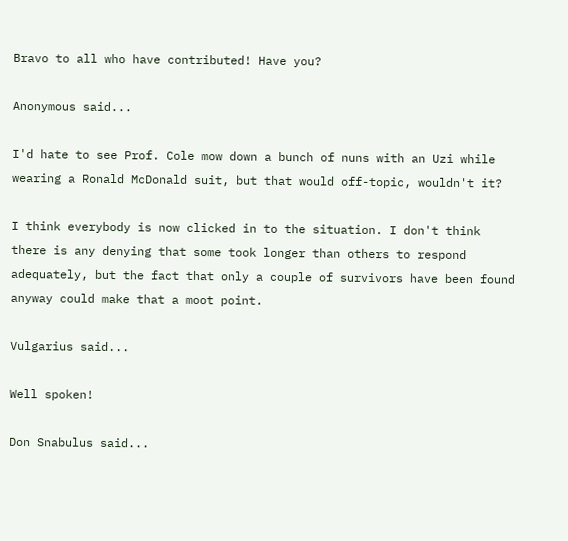Bravo to all who have contributed! Have you?

Anonymous said...

I'd hate to see Prof. Cole mow down a bunch of nuns with an Uzi while wearing a Ronald McDonald suit, but that would off-topic, wouldn't it?

I think everybody is now clicked in to the situation. I don't think there is any denying that some took longer than others to respond adequately, but the fact that only a couple of survivors have been found anyway could make that a moot point.

Vulgarius said...

Well spoken!

Don Snabulus said...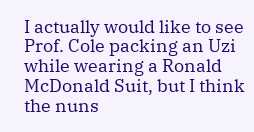I actually would like to see Prof. Cole packing an Uzi while wearing a Ronald McDonald Suit, but I think the nuns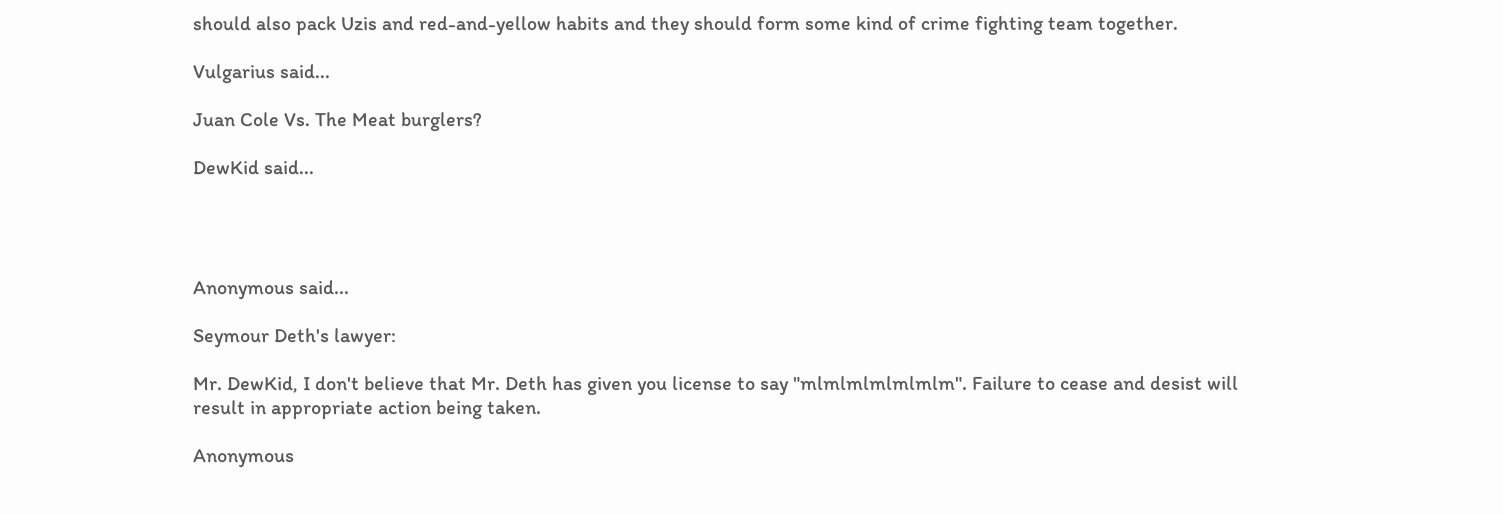should also pack Uzis and red-and-yellow habits and they should form some kind of crime fighting team together.

Vulgarius said...

Juan Cole Vs. The Meat burglers?

DewKid said...




Anonymous said...

Seymour Deth's lawyer:

Mr. DewKid, I don't believe that Mr. Deth has given you license to say "mlmlmlmlmlmlm". Failure to cease and desist will result in appropriate action being taken.

Anonymous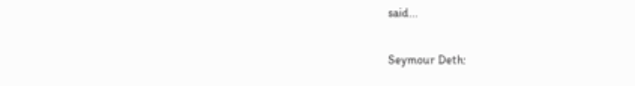said...

Seymour Deth: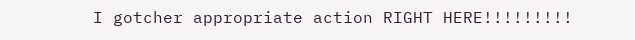I gotcher appropriate action RIGHT HERE!!!!!!!!!